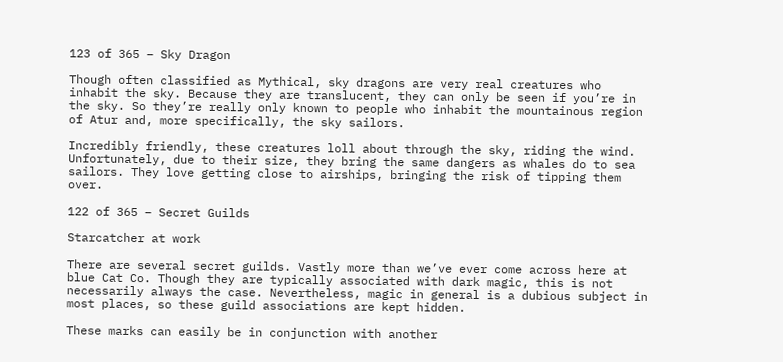123 of 365 – Sky Dragon

Though often classified as Mythical, sky dragons are very real creatures who inhabit the sky. Because they are translucent, they can only be seen if you’re in the sky. So they’re really only known to people who inhabit the mountainous region of Atur and, more specifically, the sky sailors.

Incredibly friendly, these creatures loll about through the sky, riding the wind. Unfortunately, due to their size, they bring the same dangers as whales do to sea sailors. They love getting close to airships, bringing the risk of tipping them over.

122 of 365 – Secret Guilds

Starcatcher at work

There are several secret guilds. Vastly more than we’ve ever come across here at blue Cat Co. Though they are typically associated with dark magic, this is not necessarily always the case. Nevertheless, magic in general is a dubious subject in most places, so these guild associations are kept hidden.

These marks can easily be in conjunction with another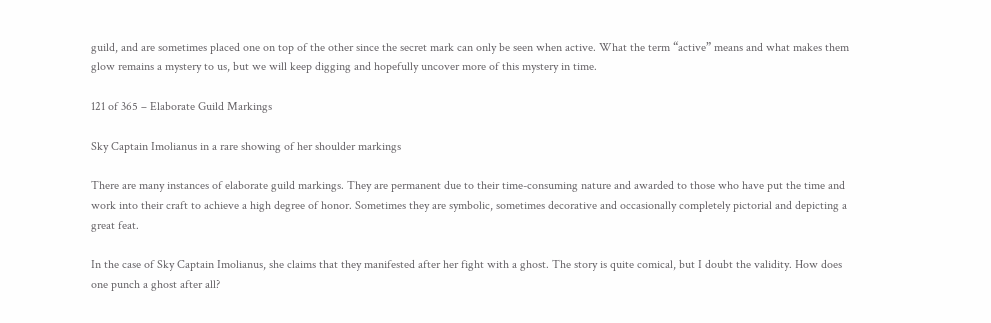guild, and are sometimes placed one on top of the other since the secret mark can only be seen when active. What the term “active” means and what makes them glow remains a mystery to us, but we will keep digging and hopefully uncover more of this mystery in time.

121 of 365 – Elaborate Guild Markings

Sky Captain Imolianus in a rare showing of her shoulder markings

There are many instances of elaborate guild markings. They are permanent due to their time-consuming nature and awarded to those who have put the time and work into their craft to achieve a high degree of honor. Sometimes they are symbolic, sometimes decorative and occasionally completely pictorial and depicting a great feat.

In the case of Sky Captain Imolianus, she claims that they manifested after her fight with a ghost. The story is quite comical, but I doubt the validity. How does one punch a ghost after all?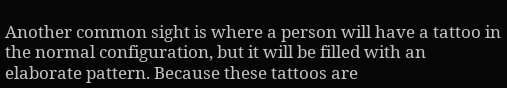Another common sight is where a person will have a tattoo in the normal configuration, but it will be filled with an elaborate pattern. Because these tattoos are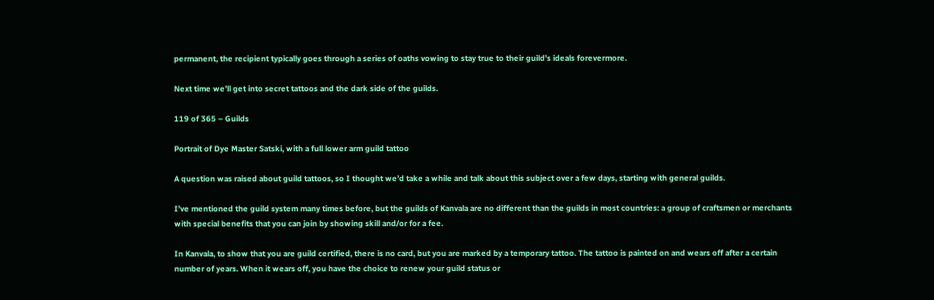permanent, the recipient typically goes through a series of oaths vowing to stay true to their guild’s ideals forevermore.

Next time we’ll get into secret tattoos and the dark side of the guilds.

119 of 365 – Guilds

Portrait of Dye Master Satski, with a full lower arm guild tattoo

A question was raised about guild tattoos, so I thought we’d take a while and talk about this subject over a few days, starting with general guilds.

I’ve mentioned the guild system many times before, but the guilds of Kanvala are no different than the guilds in most countries: a group of craftsmen or merchants with special benefits that you can join by showing skill and/or for a fee.

In Kanvala, to show that you are guild certified, there is no card, but you are marked by a temporary tattoo. The tattoo is painted on and wears off after a certain number of years. When it wears off, you have the choice to renew your guild status or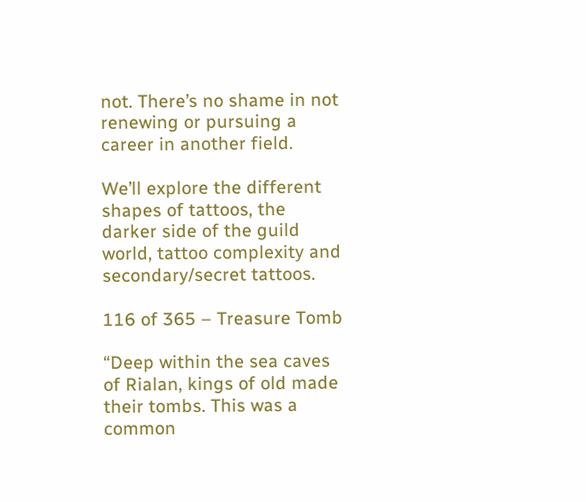not. There’s no shame in not renewing or pursuing a career in another field.

We’ll explore the different shapes of tattoos, the darker side of the guild world, tattoo complexity and secondary/secret tattoos.

116 of 365 – Treasure Tomb

“Deep within the sea caves of Rialan, kings of old made their tombs. This was a common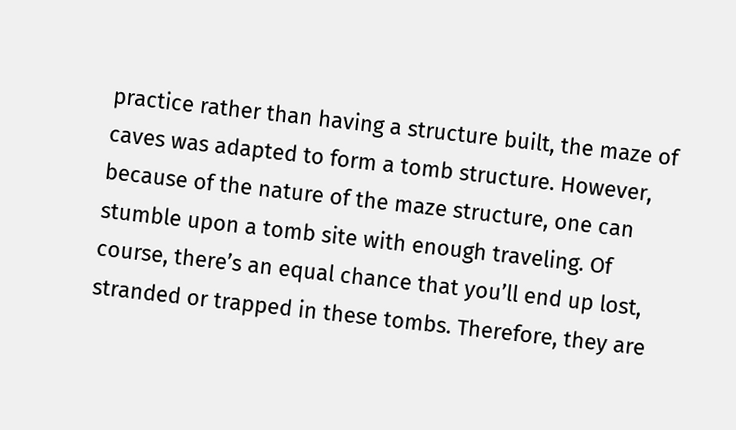practice rather than having a structure built, the maze of caves was adapted to form a tomb structure. However, because of the nature of the maze structure, one can stumble upon a tomb site with enough traveling. Of course, there’s an equal chance that you’ll end up lost, stranded or trapped in these tombs. Therefore, they are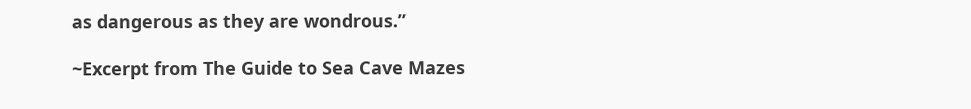as dangerous as they are wondrous.”

~Excerpt from The Guide to Sea Cave Mazes